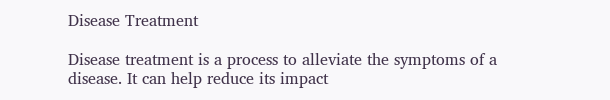Disease Treatment

Disease treatment is a process to alleviate the symptoms of a disease. It can help reduce its impact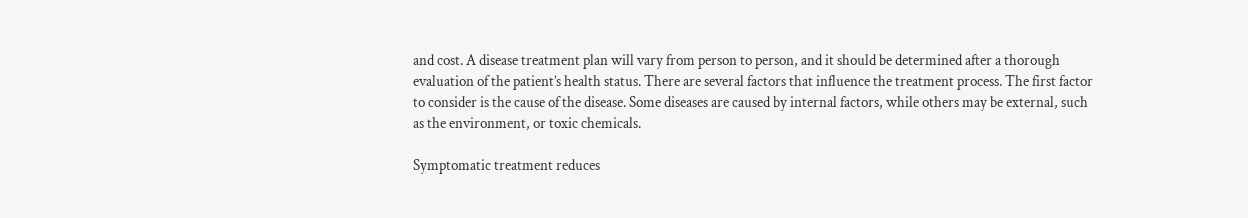and cost. A disease treatment plan will vary from person to person, and it should be determined after a thorough evaluation of the patient’s health status. There are several factors that influence the treatment process. The first factor to consider is the cause of the disease. Some diseases are caused by internal factors, while others may be external, such as the environment, or toxic chemicals.

Symptomatic treatment reduces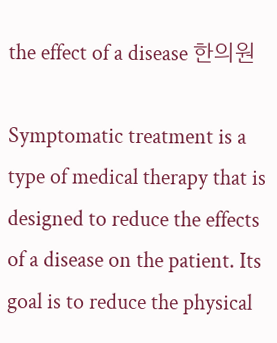the effect of a disease 한의원

Symptomatic treatment is a type of medical therapy that is designed to reduce the effects of a disease on the patient. Its goal is to reduce the physical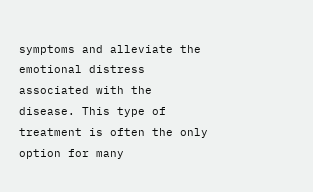symptoms and alleviate the emotional distress associated with the disease. This type of treatment is often the only option for many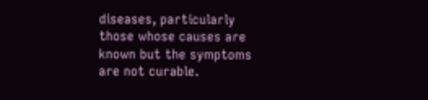diseases, particularly those whose causes are known but the symptoms are not curable.